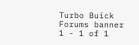Turbo Buick Forums banner
1 - 1 of 1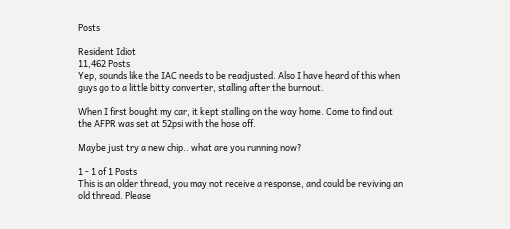Posts

Resident Idiot
11,462 Posts
Yep, sounds like the IAC needs to be readjusted. Also I have heard of this when guys go to a little bitty converter, stalling after the burnout.

When I first bought my car, it kept stalling on the way home. Come to find out the AFPR was set at 52psi with the hose off.

Maybe just try a new chip.. what are you running now?

1 - 1 of 1 Posts
This is an older thread, you may not receive a response, and could be reviving an old thread. Please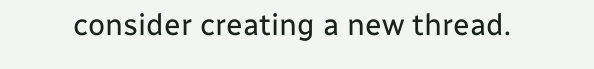consider creating a new thread.